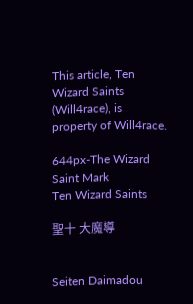This article, Ten Wizard Saints (Will4race), is property of Will4race.

644px-The Wizard Saint Mark
Ten Wizard Saints

聖十 大魔導


Seiten Daimadou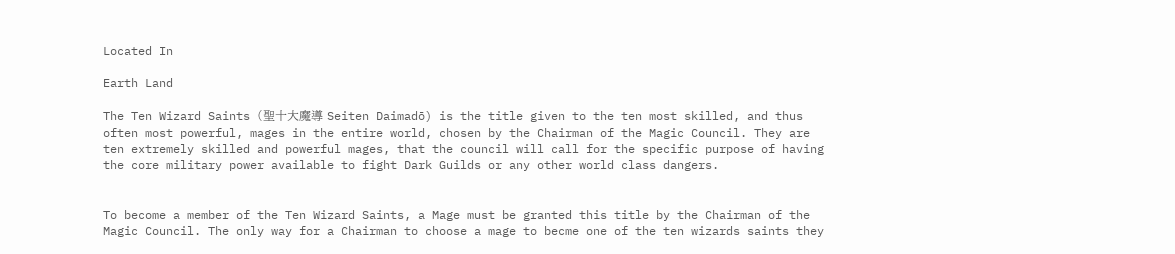Located In

Earth Land

The Ten Wizard Saints (聖十大魔導 Seiten Daimadō) is the title given to the ten most skilled, and thus often most powerful, mages in the entire world, chosen by the Chairman of the Magic Council. They are ten extremely skilled and powerful mages, that the council will call for the specific purpose of having the core military power available to fight Dark Guilds or any other world class dangers.


To become a member of the Ten Wizard Saints, a Mage must be granted this title by the Chairman of the Magic Council. The only way for a Chairman to choose a mage to becme one of the ten wizards saints they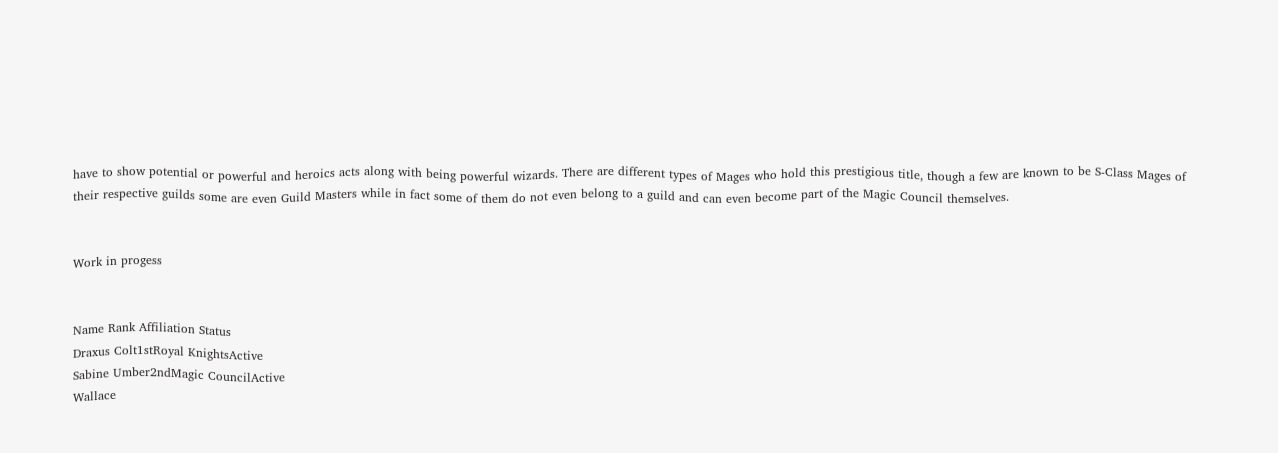have to show potential or powerful and heroics acts along with being powerful wizards. There are different types of Mages who hold this prestigious title, though a few are known to be S-Class Mages of their respective guilds some are even Guild Masters while in fact some of them do not even belong to a guild and can even become part of the Magic Council themselves.


Work in progess


Name Rank Affiliation Status
Draxus Colt1stRoyal KnightsActive
Sabine Umber2ndMagic CouncilActive
Wallace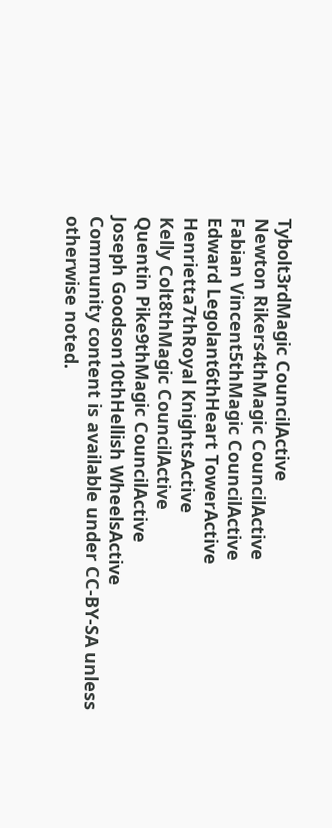Tybolt3rdMagic CouncilActive
Newton Rikers4thMagic CouncilActive
Fabian Vincent5thMagic CouncilActive
Edward Legolant6thHeart TowerActive
Henrietta7thRoyal KnightsActive
Kelly Colt8thMagic CouncilActive
Quentin Pike9thMagic CouncilActive
Joseph Goodson10thHellish WheelsActive
Community content is available under CC-BY-SA unless otherwise noted.